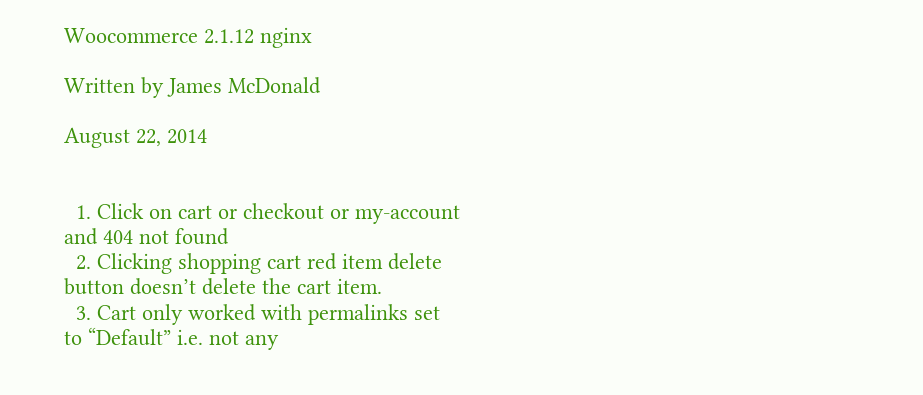Woocommerce 2.1.12 nginx

Written by James McDonald

August 22, 2014


  1. Click on cart or checkout or my-account and 404 not found
  2. Clicking shopping cart red item delete button doesn’t delete the cart item.
  3. Cart only worked with permalinks set to “Default” i.e. not any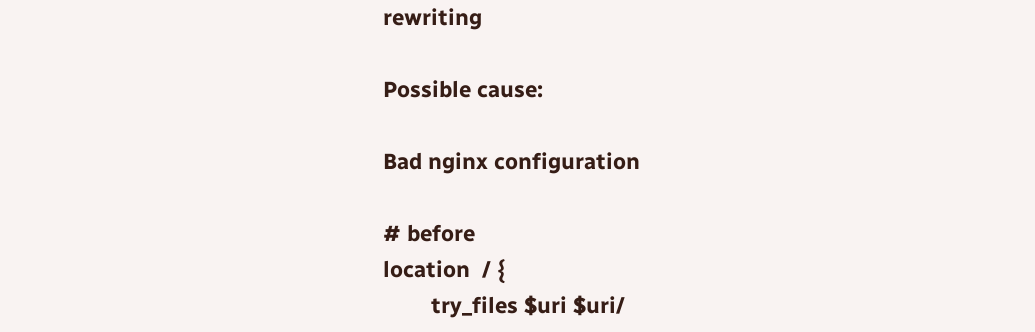rewriting

Possible cause:

Bad nginx configuration

# before
location  / {
        try_files $uri $uri/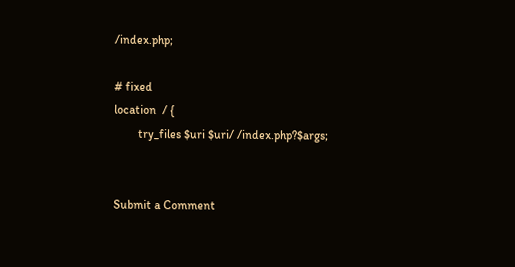/index.php;

# fixed
location  / {
        try_files $uri $uri/ /index.php?$args;


Submit a Comment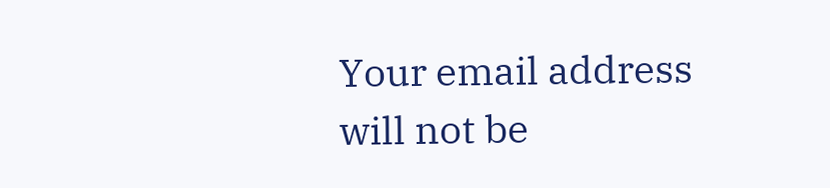Your email address will not be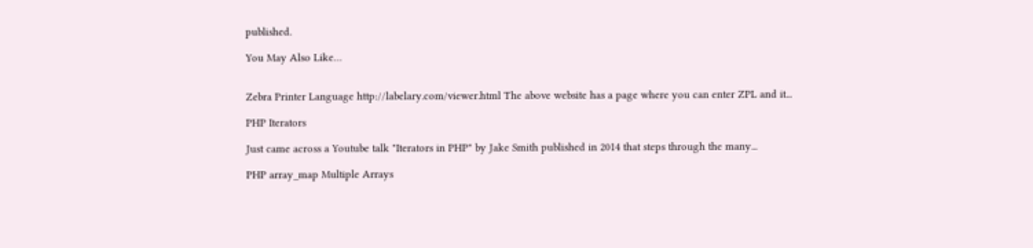published.

You May Also Like…


Zebra Printer Language http://labelary.com/viewer.html The above website has a page where you can enter ZPL and it...

PHP Iterators

Just came across a Youtube talk "Iterators in PHP" by Jake Smith published in 2014 that steps through the many...

PHP array_map Multiple Arrays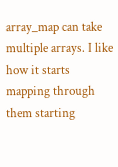array_map can take multiple arrays. I like how it starts mapping through them starting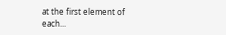at the first element of each...